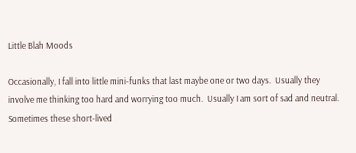Little Blah Moods

Occasionally, I fall into little mini-funks that last maybe one or two days.  Usually they involve me thinking too hard and worrying too much.  Usually I am sort of sad and neutral.  Sometimes these short-lived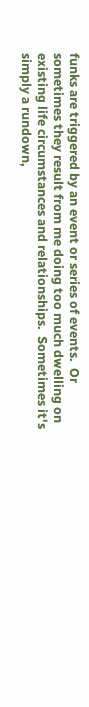funks are triggered by an event or series of events.  Or sometimes they result from me doing too much dwelling on existing life circumstances and relationships.  Sometimes it's simply a rundown,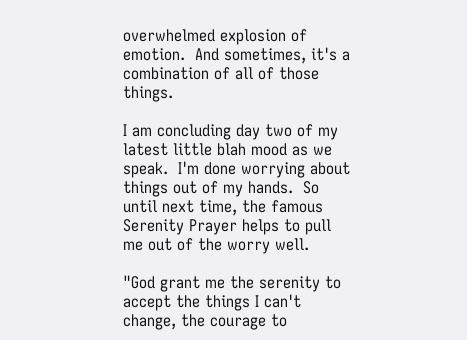overwhelmed explosion of emotion.  And sometimes, it's a combination of all of those things.

I am concluding day two of my latest little blah mood as we speak.  I'm done worrying about things out of my hands.  So until next time, the famous Serenity Prayer helps to pull me out of the worry well.

"God grant me the serenity to accept the things I can't change, the courage to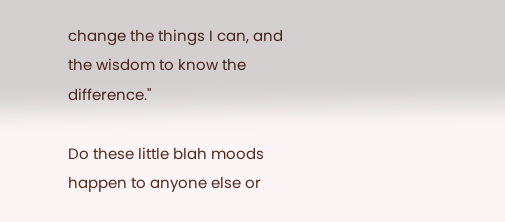change the things I can, and the wisdom to know the difference."

Do these little blah moods happen to anyone else or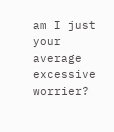am I just your average excessive worrier?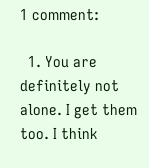1 comment:

  1. You are definitely not alone. I get them too. I think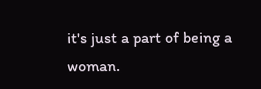it's just a part of being a woman.